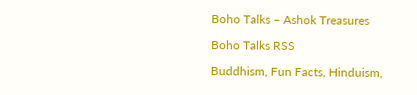Boho Talks – Ashok Treasures

Boho Talks RSS

Buddhism, Fun Facts, Hinduism,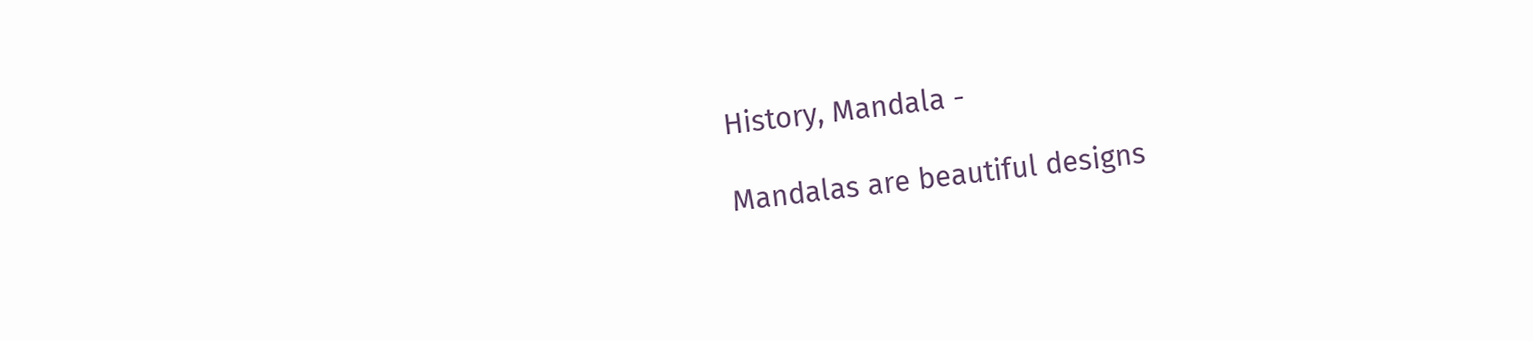History, Mandala -

Mandalas are beautiful designs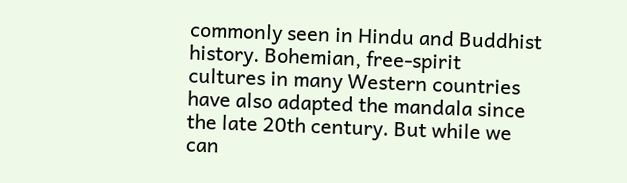commonly seen in Hindu and Buddhist history. Bohemian, free-spirit cultures in many Western countries have also adapted the mandala since the late 20th century. But while we can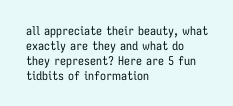all appreciate their beauty, what exactly are they and what do they represent? Here are 5 fun tidbits of information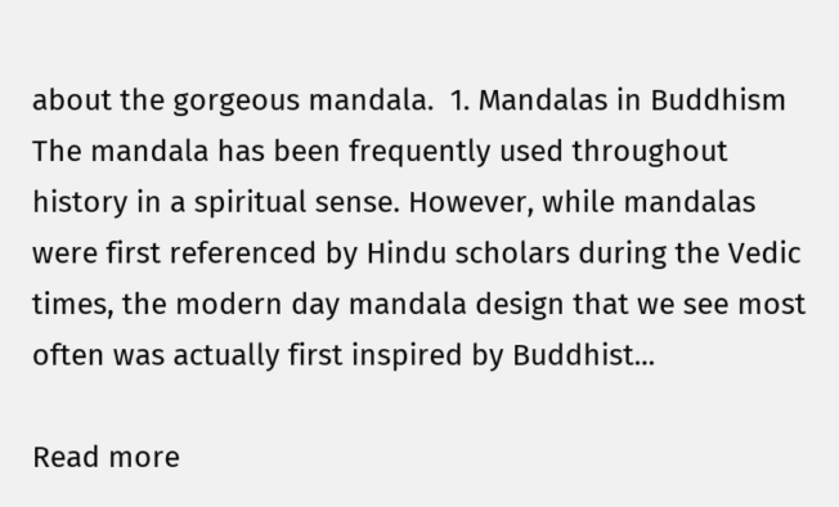about the gorgeous mandala.  1. Mandalas in Buddhism The mandala has been frequently used throughout history in a spiritual sense. However, while mandalas were first referenced by Hindu scholars during the Vedic times, the modern day mandala design that we see most often was actually first inspired by Buddhist...

Read more